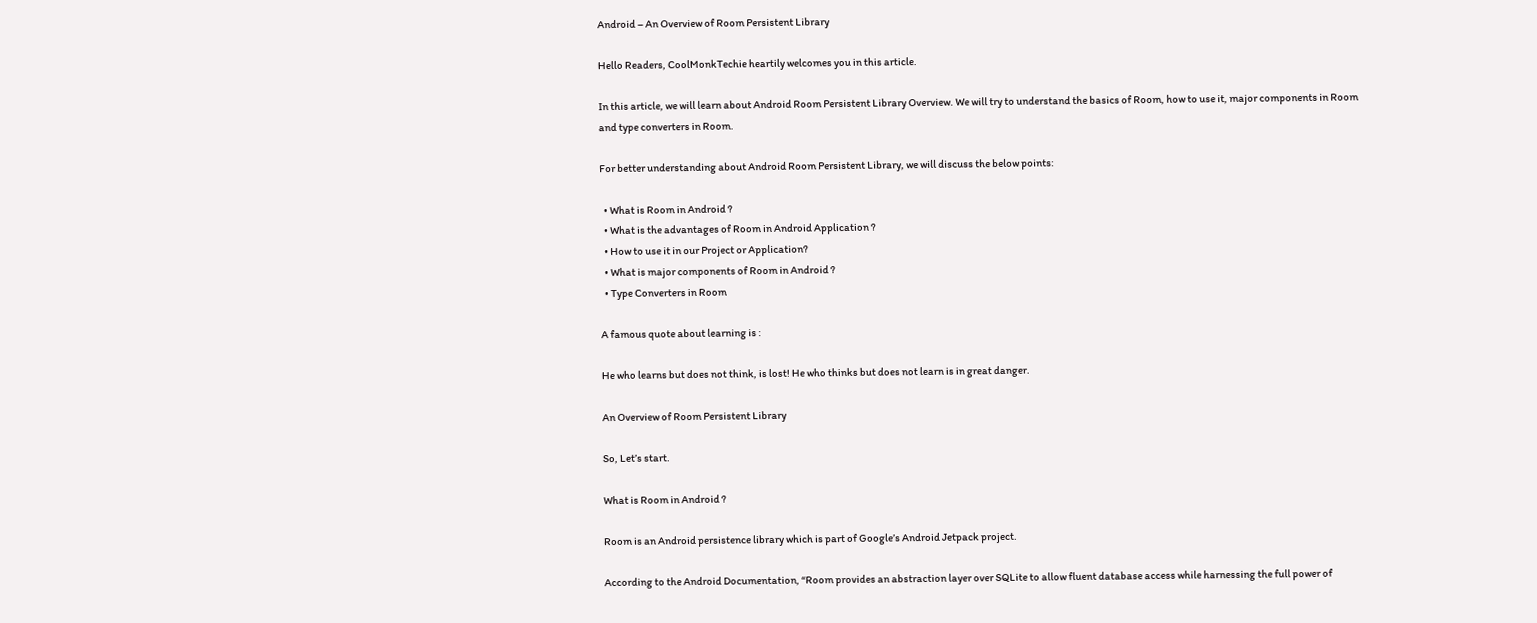Android – An Overview of Room Persistent Library

Hello Readers, CoolMonkTechie heartily welcomes you in this article.

In this article, we will learn about Android Room Persistent Library Overview. We will try to understand the basics of Room, how to use it, major components in Room and type converters in Room.

For better understanding about Android Room Persistent Library, we will discuss the below points:

  • What is Room in Android ?
  • What is the advantages of Room in Android Application ?
  • How to use it in our Project or Application?
  • What is major components of Room in Android ?
  • Type Converters in Room

A famous quote about learning is :

He who learns but does not think, is lost! He who thinks but does not learn is in great danger.

An Overview of Room Persistent Library

So, Let’s start.

What is Room in Android ?

Room is an Android persistence library which is part of Google’s Android Jetpack project.

According to the Android Documentation, “Room provides an abstraction layer over SQLite to allow fluent database access while harnessing the full power of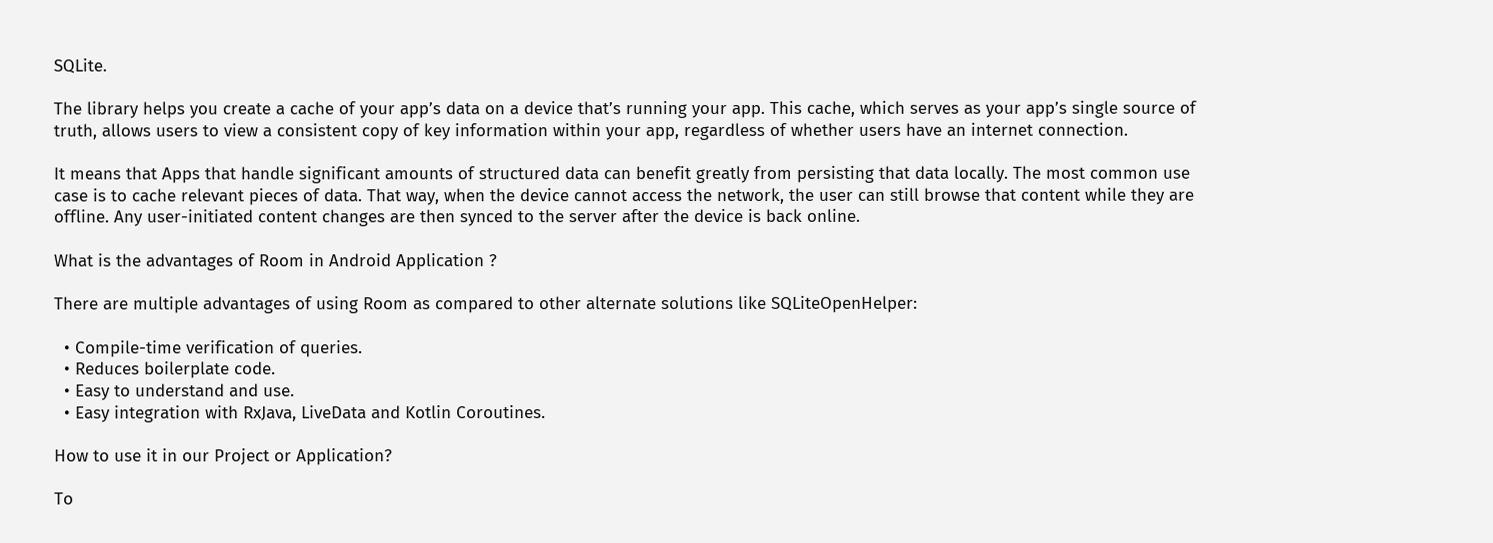SQLite.

The library helps you create a cache of your app’s data on a device that’s running your app. This cache, which serves as your app’s single source of truth, allows users to view a consistent copy of key information within your app, regardless of whether users have an internet connection.

It means that Apps that handle significant amounts of structured data can benefit greatly from persisting that data locally. The most common use case is to cache relevant pieces of data. That way, when the device cannot access the network, the user can still browse that content while they are offline. Any user-initiated content changes are then synced to the server after the device is back online.

What is the advantages of Room in Android Application ?

There are multiple advantages of using Room as compared to other alternate solutions like SQLiteOpenHelper:

  • Compile-time verification of queries.
  • Reduces boilerplate code.
  • Easy to understand and use.
  • Easy integration with RxJava, LiveData and Kotlin Coroutines.

How to use it in our Project or Application?

To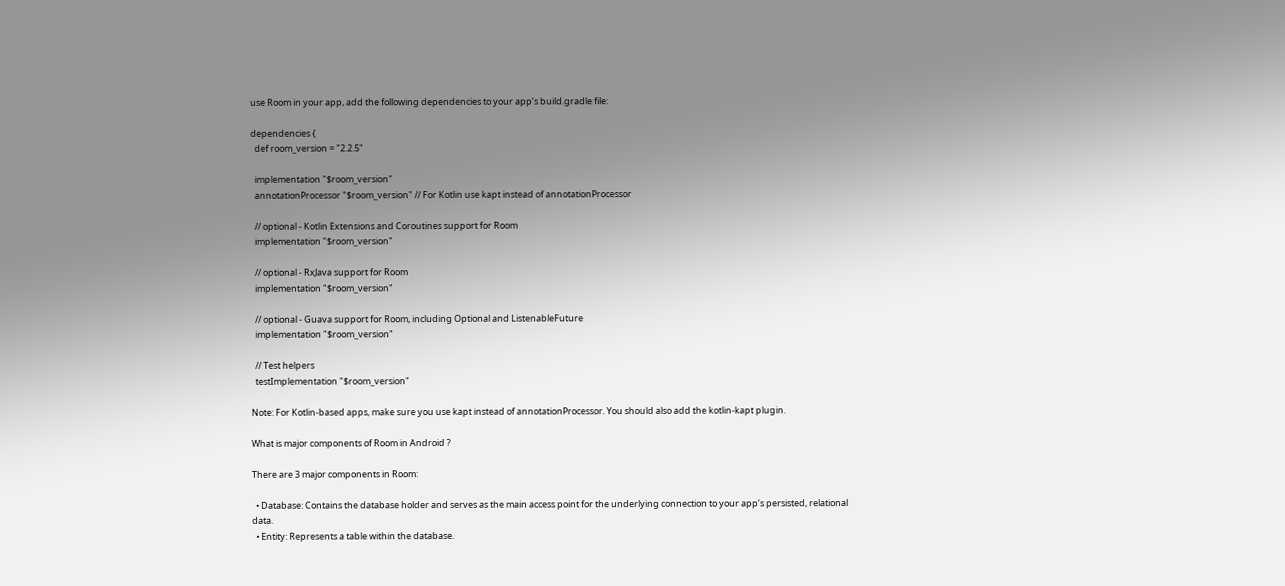use Room in your app, add the following dependencies to your app’s build.gradle file:

dependencies {
  def room_version = "2.2.5"

  implementation "$room_version"
  annotationProcessor "$room_version" // For Kotlin use kapt instead of annotationProcessor

  // optional - Kotlin Extensions and Coroutines support for Room
  implementation "$room_version"

  // optional - RxJava support for Room
  implementation "$room_version"

  // optional - Guava support for Room, including Optional and ListenableFuture
  implementation "$room_version"

  // Test helpers
  testImplementation "$room_version"

Note: For Kotlin-based apps, make sure you use kapt instead of annotationProcessor. You should also add the kotlin-kapt plugin.

What is major components of Room in Android ?

There are 3 major components in Room:

  • Database: Contains the database holder and serves as the main access point for the underlying connection to your app’s persisted, relational data.
  • Entity: Represents a table within the database.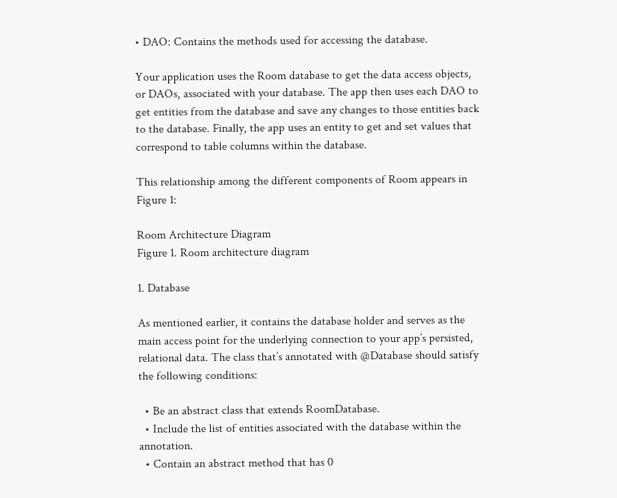• DAO: Contains the methods used for accessing the database.

Your application uses the Room database to get the data access objects, or DAOs, associated with your database. The app then uses each DAO to get entities from the database and save any changes to those entities back to the database. Finally, the app uses an entity to get and set values that correspond to table columns within the database.

This relationship among the different components of Room appears in Figure 1:

Room Architecture Diagram
Figure 1. Room architecture diagram

1. Database

As mentioned earlier, it contains the database holder and serves as the main access point for the underlying connection to your app’s persisted, relational data. The class that’s annotated with @Database should satisfy the following conditions:

  • Be an abstract class that extends RoomDatabase.
  • Include the list of entities associated with the database within the annotation.
  • Contain an abstract method that has 0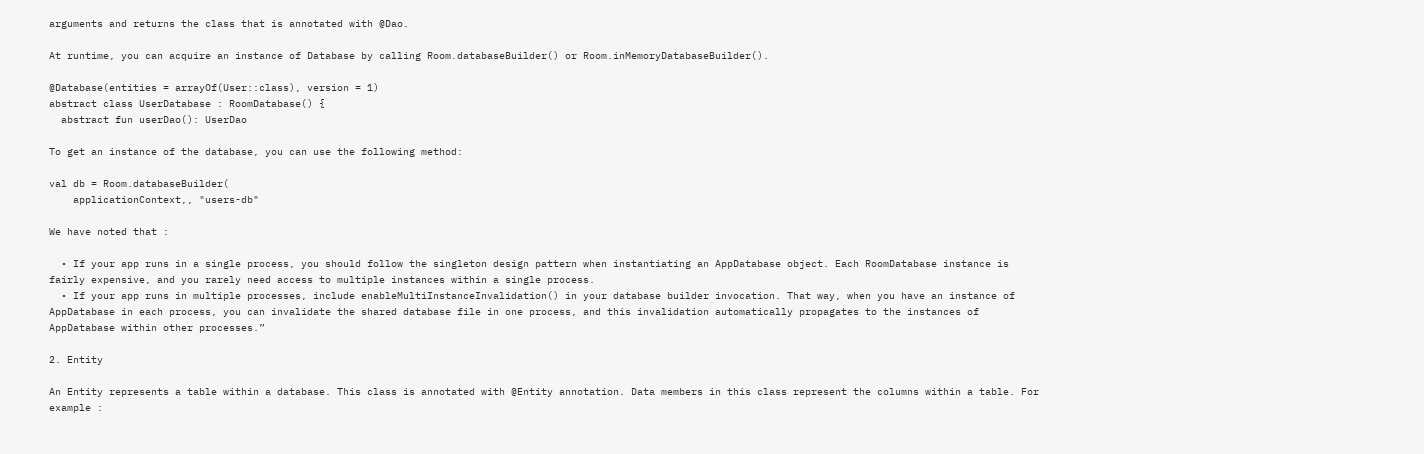arguments and returns the class that is annotated with @Dao.

At runtime, you can acquire an instance of Database by calling Room.databaseBuilder() or Room.inMemoryDatabaseBuilder().

@Database(entities = arrayOf(User::class), version = 1)
abstract class UserDatabase : RoomDatabase() {
  abstract fun userDao(): UserDao

To get an instance of the database, you can use the following method:

val db = Room.databaseBuilder(
    applicationContext,, "users-db"

We have noted that :

  • If your app runs in a single process, you should follow the singleton design pattern when instantiating an AppDatabase object. Each RoomDatabase instance is fairly expensive, and you rarely need access to multiple instances within a single process.
  • If your app runs in multiple processes, include enableMultiInstanceInvalidation() in your database builder invocation. That way, when you have an instance of AppDatabase in each process, you can invalidate the shared database file in one process, and this invalidation automatically propagates to the instances of AppDatabase within other processes.”

2. Entity

An Entity represents a table within a database. This class is annotated with @Entity annotation. Data members in this class represent the columns within a table. For example :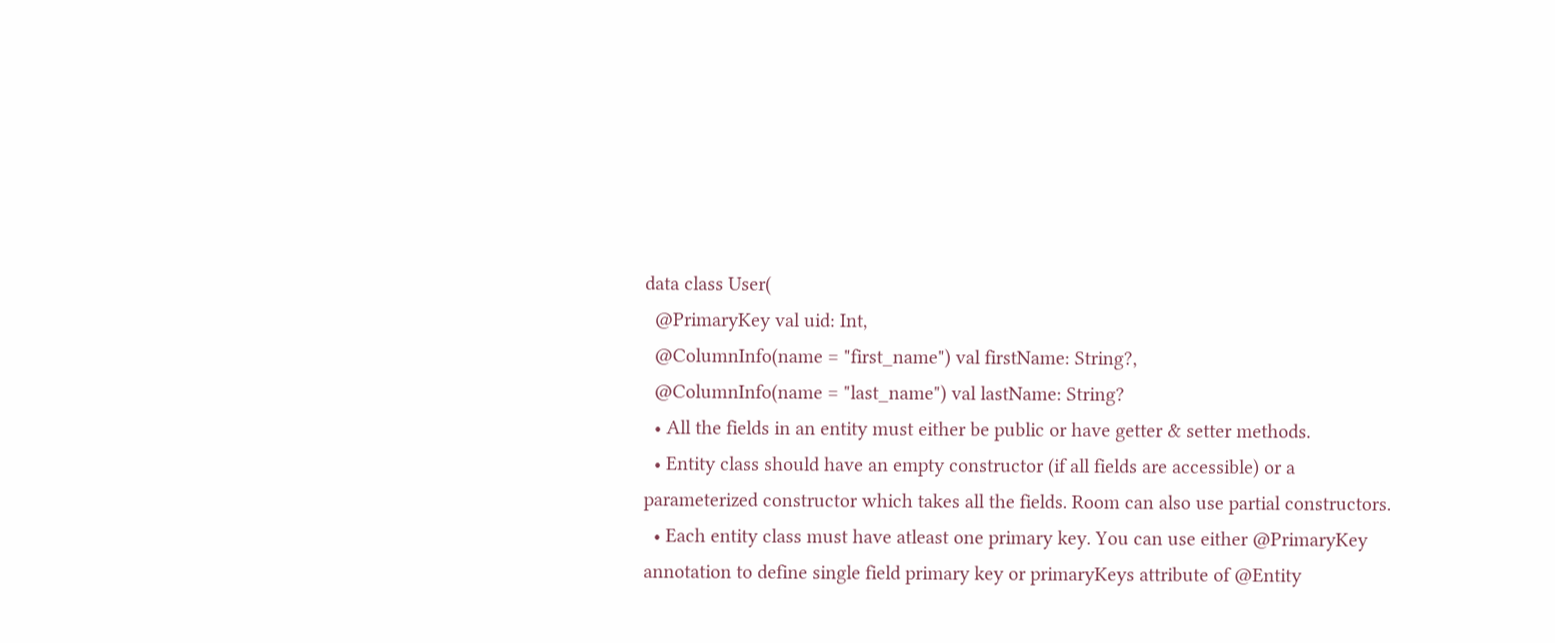data class User(
  @PrimaryKey val uid: Int,
  @ColumnInfo(name = "first_name") val firstName: String?,
  @ColumnInfo(name = "last_name") val lastName: String?
  • All the fields in an entity must either be public or have getter & setter methods.
  • Entity class should have an empty constructor (if all fields are accessible) or a parameterized constructor which takes all the fields. Room can also use partial constructors.
  • Each entity class must have atleast one primary key. You can use either @PrimaryKey annotation to define single field primary key or primaryKeys attribute of @Entity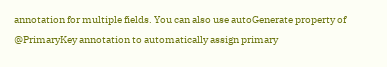annotation for multiple fields. You can also use autoGenerate property of @PrimaryKey annotation to automatically assign primary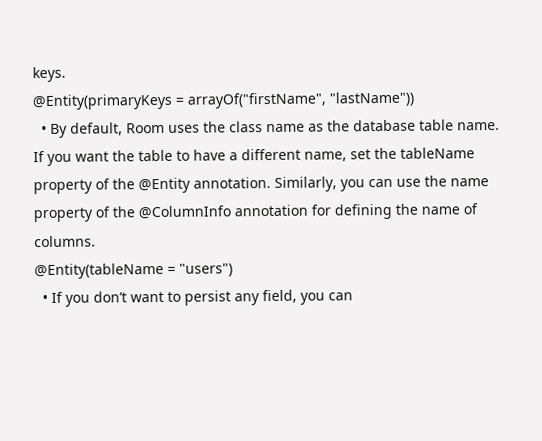keys.
@Entity(primaryKeys = arrayOf("firstName", "lastName"))
  • By default, Room uses the class name as the database table name. If you want the table to have a different name, set the tableName property of the @Entity annotation. Similarly, you can use the name property of the @ColumnInfo annotation for defining the name of columns.
@Entity(tableName = "users")
  • If you don’t want to persist any field, you can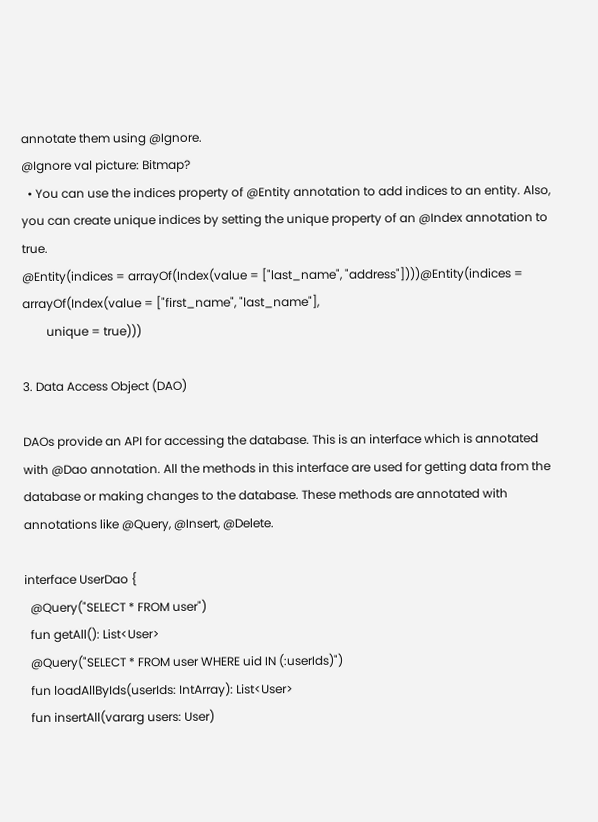annotate them using @Ignore.
@Ignore val picture: Bitmap?
  • You can use the indices property of @Entity annotation to add indices to an entity. Also, you can create unique indices by setting the unique property of an @Index annotation to true.
@Entity(indices = arrayOf(Index(value = ["last_name", "address"])))@Entity(indices = arrayOf(Index(value = ["first_name", "last_name"],
        unique = true)))

3. Data Access Object (DAO)

DAOs provide an API for accessing the database. This is an interface which is annotated with @Dao annotation. All the methods in this interface are used for getting data from the database or making changes to the database. These methods are annotated with annotations like @Query, @Insert, @Delete.

interface UserDao {
  @Query("SELECT * FROM user")
  fun getAll(): List<User>
  @Query("SELECT * FROM user WHERE uid IN (:userIds)")
  fun loadAllByIds(userIds: IntArray): List<User>
  fun insertAll(vararg users: User)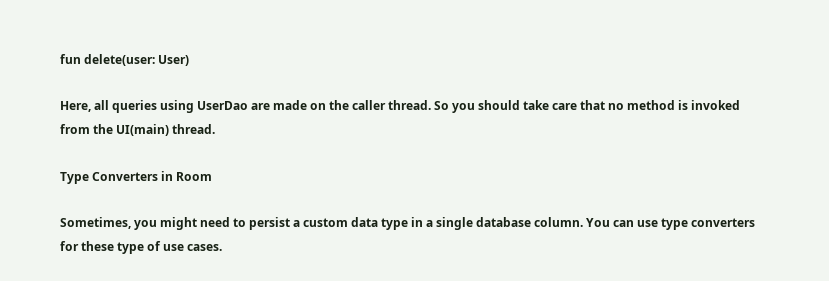fun delete(user: User)

Here, all queries using UserDao are made on the caller thread. So you should take care that no method is invoked from the UI(main) thread.

Type Converters in Room

Sometimes, you might need to persist a custom data type in a single database column. You can use type converters for these type of use cases.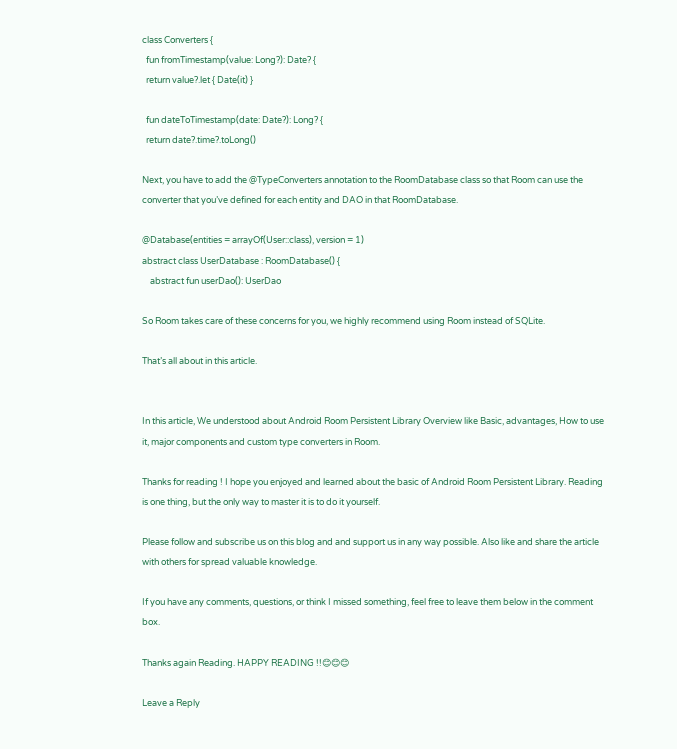class Converters {
  fun fromTimestamp(value: Long?): Date? {
  return value?.let { Date(it) }

  fun dateToTimestamp(date: Date?): Long? {
  return date?.time?.toLong()

Next, you have to add the @TypeConverters annotation to the RoomDatabase class so that Room can use the converter that you’ve defined for each entity and DAO in that RoomDatabase.

@Database(entities = arrayOf(User::class), version = 1)
abstract class UserDatabase : RoomDatabase() {
    abstract fun userDao(): UserDao

So Room takes care of these concerns for you, we highly recommend using Room instead of SQLite.

That’s all about in this article.


In this article, We understood about Android Room Persistent Library Overview like Basic, advantages, How to use it, major components and custom type converters in Room.

Thanks for reading ! I hope you enjoyed and learned about the basic of Android Room Persistent Library. Reading is one thing, but the only way to master it is to do it yourself.

Please follow and subscribe us on this blog and and support us in any way possible. Also like and share the article with others for spread valuable knowledge.

If you have any comments, questions, or think I missed something, feel free to leave them below in the comment box.

Thanks again Reading. HAPPY READING !!😊😊😊

Leave a Reply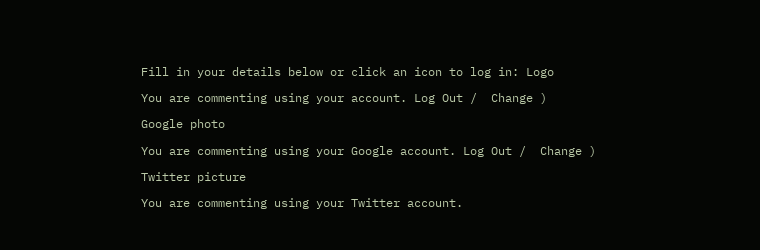Fill in your details below or click an icon to log in: Logo

You are commenting using your account. Log Out /  Change )

Google photo

You are commenting using your Google account. Log Out /  Change )

Twitter picture

You are commenting using your Twitter account.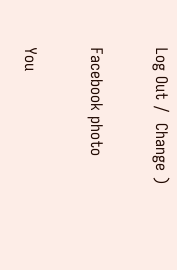Log Out /  Change )

Facebook photo

You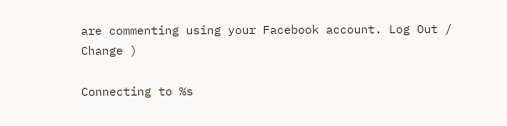are commenting using your Facebook account. Log Out /  Change )

Connecting to %s